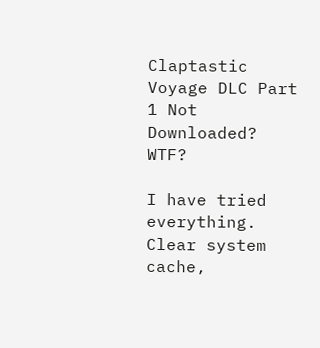Claptastic Voyage DLC Part 1 Not Downloaded? WTF?

I have tried everything. Clear system cache,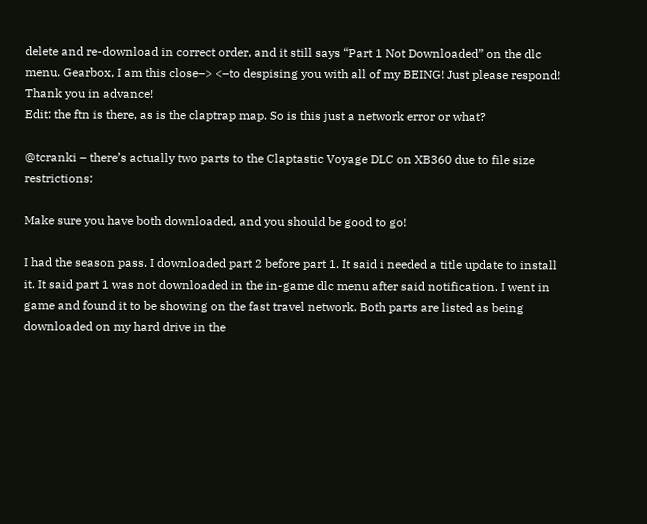delete and re-download in correct order, and it still says “Part 1 Not Downloaded” on the dlc menu. Gearbox, I am this close–> <–to despising you with all of my BEING! Just please respond! Thank you in advance!
Edit: the ftn is there, as is the claptrap map. So is this just a network error or what?

@tcranki – there’s actually two parts to the Claptastic Voyage DLC on XB360 due to file size restrictions:

Make sure you have both downloaded, and you should be good to go!

I had the season pass. I downloaded part 2 before part 1. It said i needed a title update to install it. It said part 1 was not downloaded in the in-game dlc menu after said notification. I went in game and found it to be showing on the fast travel network. Both parts are listed as being downloaded on my hard drive in the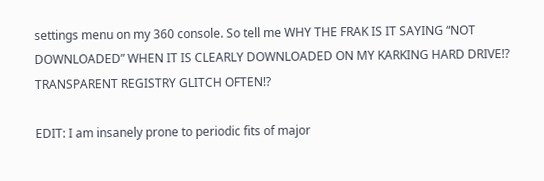settings menu on my 360 console. So tell me WHY THE FRAK IS IT SAYING “NOT DOWNLOADED” WHEN IT IS CLEARLY DOWNLOADED ON MY KARKING HARD DRIVE!? TRANSPARENT REGISTRY GLITCH OFTEN!?

EDIT: I am insanely prone to periodic fits of major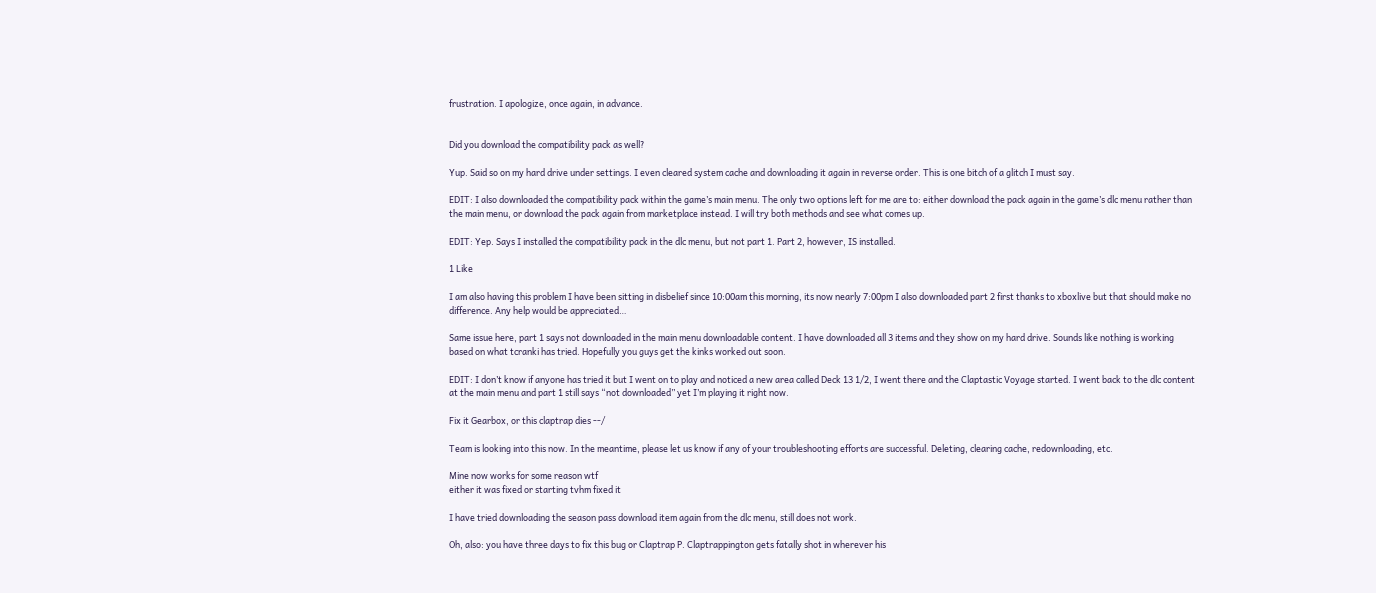frustration. I apologize, once again, in advance.


Did you download the compatibility pack as well?

Yup. Said so on my hard drive under settings. I even cleared system cache and downloading it again in reverse order. This is one bitch of a glitch I must say.

EDIT: I also downloaded the compatibility pack within the game’s main menu. The only two options left for me are to: either download the pack again in the game’s dlc menu rather than the main menu, or download the pack again from marketplace instead. I will try both methods and see what comes up.

EDIT: Yep. Says I installed the compatibility pack in the dlc menu, but not part 1. Part 2, however, IS installed.

1 Like

I am also having this problem I have been sitting in disbelief since 10:00am this morning, its now nearly 7:00pm I also downloaded part 2 first thanks to xboxlive but that should make no difference. Any help would be appreciated…

Same issue here, part 1 says not downloaded in the main menu downloadable content. I have downloaded all 3 items and they show on my hard drive. Sounds like nothing is working based on what tcranki has tried. Hopefully you guys get the kinks worked out soon.

EDIT: I don’t know if anyone has tried it but I went on to play and noticed a new area called Deck 13 1/2, I went there and the Claptastic Voyage started. I went back to the dlc content at the main menu and part 1 still says “not downloaded” yet I’m playing it right now.

Fix it Gearbox, or this claptrap dies --/

Team is looking into this now. In the meantime, please let us know if any of your troubleshooting efforts are successful. Deleting, clearing cache, redownloading, etc.

Mine now works for some reason wtf
either it was fixed or starting tvhm fixed it

I have tried downloading the season pass download item again from the dlc menu, still does not work.

Oh, also: you have three days to fix this bug or Claptrap P. Claptrappington gets fatally shot in wherever his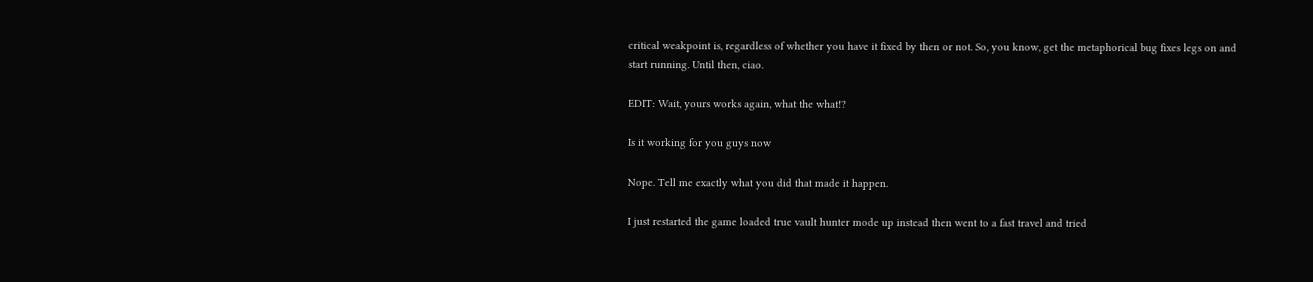critical weakpoint is, regardless of whether you have it fixed by then or not. So, you know, get the metaphorical bug fixes legs on and start running. Until then, ciao.

EDIT: Wait, yours works again, what the what!?

Is it working for you guys now

Nope. Tell me exactly what you did that made it happen.

I just restarted the game loaded true vault hunter mode up instead then went to a fast travel and tried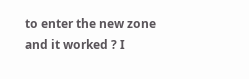to enter the new zone and it worked ? I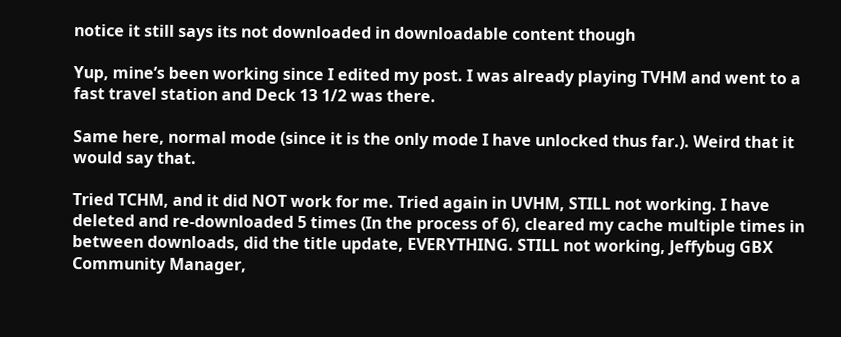notice it still says its not downloaded in downloadable content though

Yup, mine’s been working since I edited my post. I was already playing TVHM and went to a fast travel station and Deck 13 1/2 was there.

Same here, normal mode (since it is the only mode I have unlocked thus far.). Weird that it would say that.

Tried TCHM, and it did NOT work for me. Tried again in UVHM, STILL not working. I have deleted and re-downloaded 5 times (In the process of 6), cleared my cache multiple times in between downloads, did the title update, EVERYTHING. STILL not working, Jeffybug GBX Community Manager,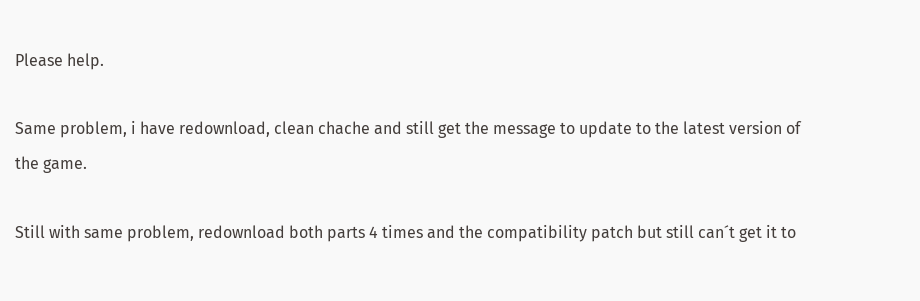Please help.

Same problem, i have redownload, clean chache and still get the message to update to the latest version of the game.

Still with same problem, redownload both parts 4 times and the compatibility patch but still can´t get it to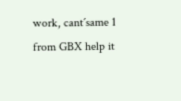work, cant´same 1 from GBX help it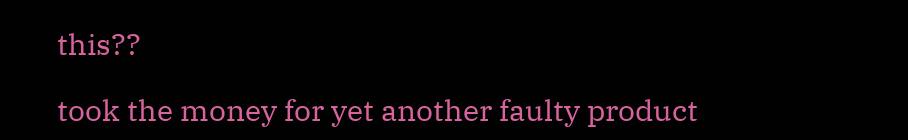this??

took the money for yet another faulty product